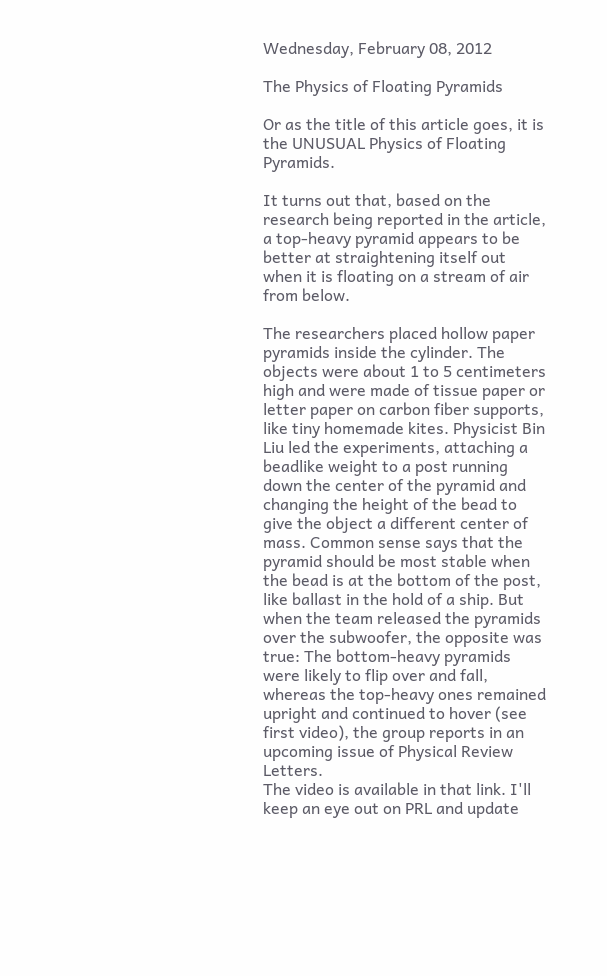Wednesday, February 08, 2012

The Physics of Floating Pyramids

Or as the title of this article goes, it is the UNUSUAL Physics of Floating Pyramids.

It turns out that, based on the research being reported in the article, a top-heavy pyramid appears to be better at straightening itself out when it is floating on a stream of air from below.

The researchers placed hollow paper pyramids inside the cylinder. The objects were about 1 to 5 centimeters high and were made of tissue paper or letter paper on carbon fiber supports, like tiny homemade kites. Physicist Bin Liu led the experiments, attaching a beadlike weight to a post running down the center of the pyramid and changing the height of the bead to give the object a different center of mass. Common sense says that the pyramid should be most stable when the bead is at the bottom of the post, like ballast in the hold of a ship. But when the team released the pyramids over the subwoofer, the opposite was true: The bottom-heavy pyramids were likely to flip over and fall, whereas the top-heavy ones remained upright and continued to hover (see first video), the group reports in an upcoming issue of Physical Review Letters.
The video is available in that link. I'll keep an eye out on PRL and update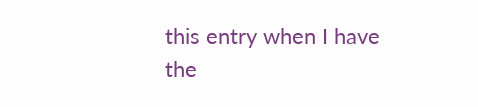this entry when I have
the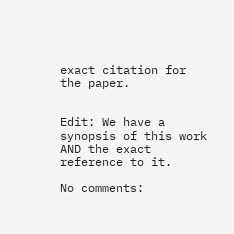exact citation for the paper.


Edit: We have a synopsis of this work AND the exact reference to it.

No comments: